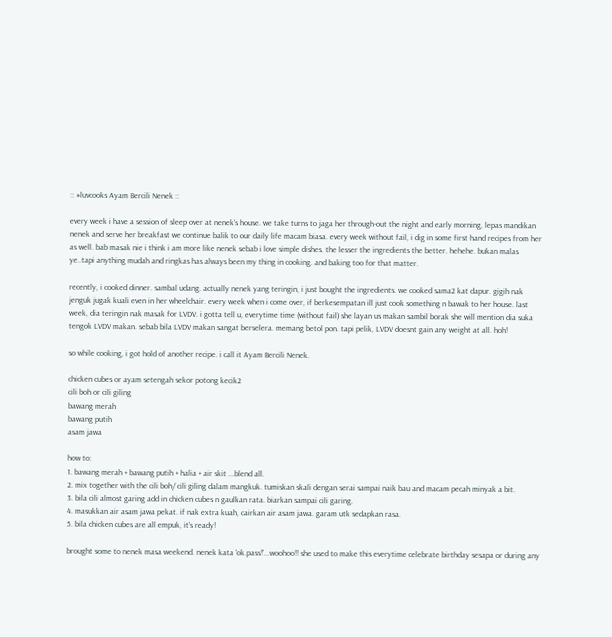:: #luvcooks Ayam Bercili Nenek ::

every week i have a session of sleep over at nenek's house. we take turns to jaga her through-out the night and early morning, lepas mandikan nenek and serve her breakfast we continue balik to our daily life macam biasa. every week without fail, i dig in some first hand recipes from her as well. bab masak nie i think i am more like nenek sebab i love simple dishes. the lesser the ingredients the better. hehehe. bukan malas ye..tapi anything mudah and ringkas has always been my thing in cooking. and baking too for that matter.

recently, i cooked dinner. sambal udang. actually nenek yang teringin, i just bought the ingredients. we cooked sama2 kat dapur. gigih nak jenguk jugak kuali even in her wheelchair. every week when i come over, if berkesempatan ill just cook something n bawak to her house. last week, dia teringin nak masak for LVDV. i gotta tell u, everytime time (without fail) she layan us makan sambil borak she will mention dia suka tengok LVDV makan. sebab bila LVDV makan sangat berselera. memang betol pon. tapi pelik, LVDV doesnt gain any weight at all. hoh!

so while cooking, i got hold of another recipe. i call it Ayam Bercili Nenek.

chicken cubes or ayam setengah sekor potong kecik2
cili boh or cili giling
bawang merah
bawang putih
asam jawa

how to:
1. bawang merah + bawang putih + halia + air skit ...blend all.
2. mix together with the cili boh/ cili giling dalam mangkuk. tumiskan skali dengan serai sampai naik bau and macam pecah minyak a bit.
3. bila cili almost garing add in chicken cubes n gaulkan rata. biarkan sampai cili garing.
4. masukkan air asam jawa pekat. if nak extra kuah, cairkan air asam jawa. garam utk sedapkan rasa.
5. bila chicken cubes are all empuk, it's ready!

brought some to nenek masa weekend. nenek kata 'ok.pass!'...woohoo!! she used to make this everytime celebrate birthday sesapa or during any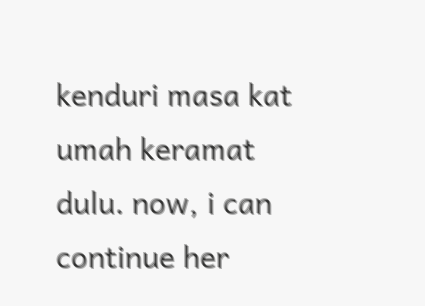kenduri masa kat umah keramat dulu. now, i can continue her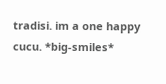tradisi. im a one happy cucu. *big-smiles*